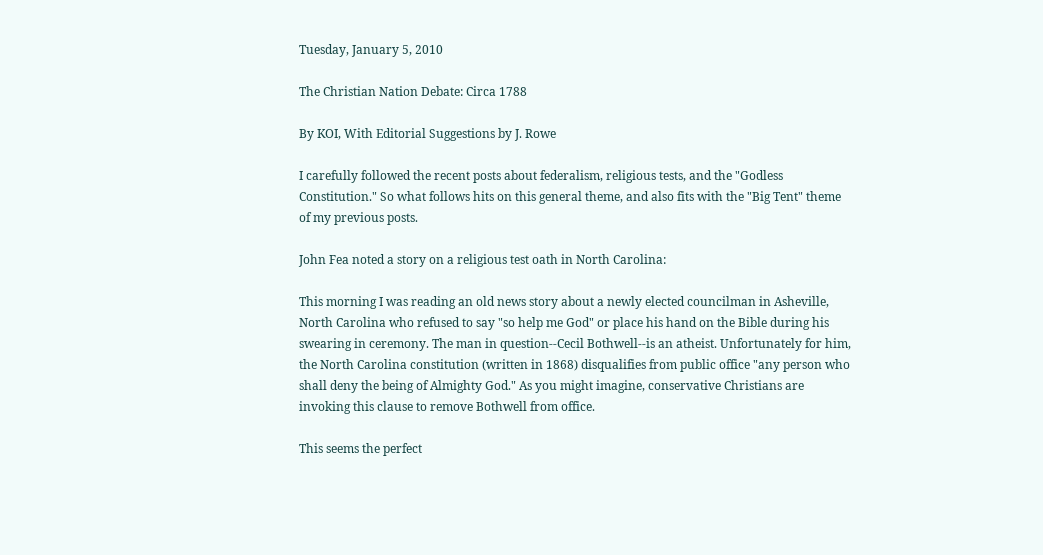Tuesday, January 5, 2010

The Christian Nation Debate: Circa 1788

By KOI, With Editorial Suggestions by J. Rowe

I carefully followed the recent posts about federalism, religious tests, and the "Godless Constitution." So what follows hits on this general theme, and also fits with the "Big Tent" theme of my previous posts.

John Fea noted a story on a religious test oath in North Carolina:

This morning I was reading an old news story about a newly elected councilman in Asheville, North Carolina who refused to say "so help me God" or place his hand on the Bible during his swearing in ceremony. The man in question--Cecil Bothwell--is an atheist. Unfortunately for him, the North Carolina constitution (written in 1868) disqualifies from public office "any person who shall deny the being of Almighty God." As you might imagine, conservative Christians are invoking this clause to remove Bothwell from office.

This seems the perfect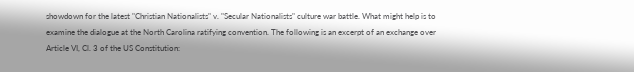showdown for the latest "Christian Nationalists" v. "Secular Nationalists" culture war battle. What might help is to examine the dialogue at the North Carolina ratifying convention. The following is an excerpt of an exchange over Article VI, Cl. 3 of the US Constitution: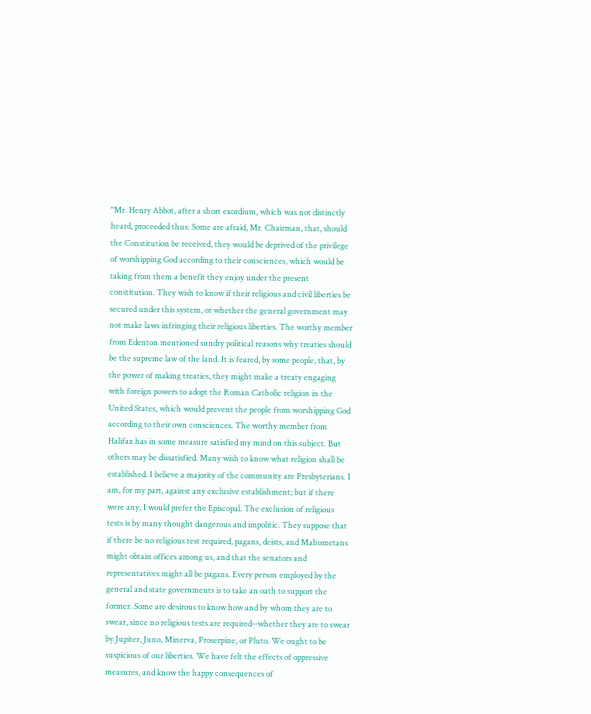"Mr. Henry Abbot, after a short exordium, which was not distinctly heard, proceeded thus: Some are afraid, Mr. Chairman, that, should the Constitution be received, they would be deprived of the privilege of worshipping God according to their consciences, which would be taking from them a benefit they enjoy under the present constitution. They wish to know if their religious and civil liberties be secured under this system, or whether the general government may not make laws infringing their religious liberties. The worthy member from Edenton mentioned sundry political reasons why treaties should be the supreme law of the land. It is feared, by some people, that, by the power of making treaties, they might make a treaty engaging with foreign powers to adopt the Roman Catholic religion in the United States, which would prevent the people from worshipping God according to their own consciences. The worthy member from Halifax has in some measure satisfied my mind on this subject. But others may be dissatisfied. Many wish to know what religion shall be established. I believe a majority of the community are Presbyterians. I am, for my part, against any exclusive establishment; but if there were any, I would prefer the Episcopal. The exclusion of religious tests is by many thought dangerous and impolitic. They suppose that if there be no religious test required, pagans, deists, and Mahometans might obtain offices among us, and that the senators and representatives might all be pagans. Every person employed by the general and state governments is to take an oath to support the former. Some are desirous to know how and by whom they are to swear, since no religious tests are required--whether they are to swear by Jupiter, Juno, Minerva, Proserpine, or Pluto. We ought to be suspicious of our liberties. We have felt the effects of oppressive measures, and know the happy consequences of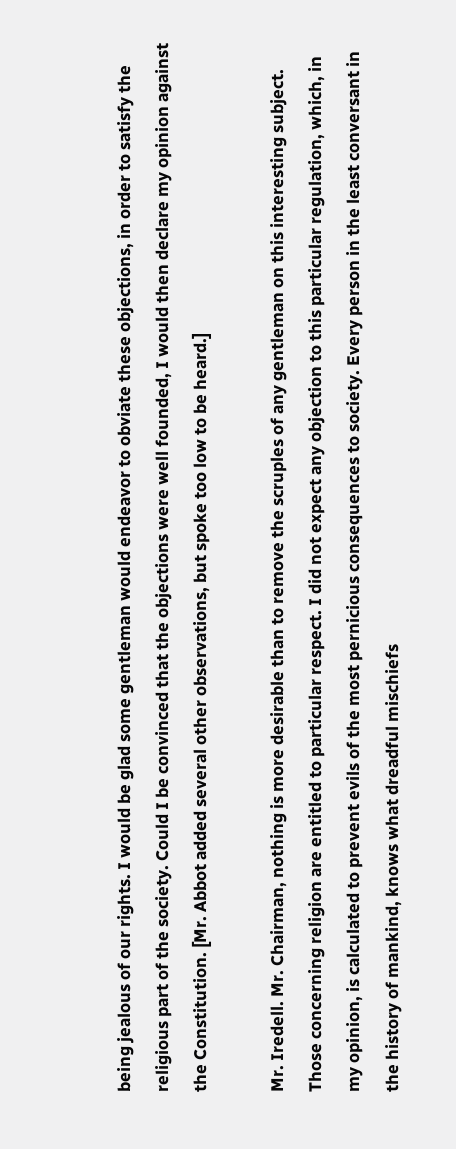being jealous of our rights. I would be glad some gentleman would endeavor to obviate these objections, in order to satisfy the religious part of the society. Could I be convinced that the objections were well founded, I would then declare my opinion against the Constitution. [Mr. Abbot added several other observations, but spoke too low to be heard.]

Mr. Iredell. Mr. Chairman, nothing is more desirable than to remove the scruples of any gentleman on this interesting subject. Those concerning religion are entitled to particular respect. I did not expect any objection to this particular regulation, which, in my opinion, is calculated to prevent evils of the most pernicious consequences to society. Every person in the least conversant in the history of mankind, knows what dreadful mischiefs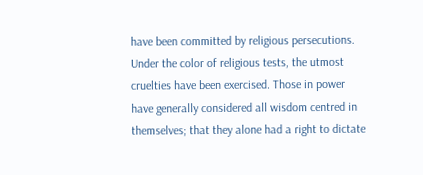have been committed by religious persecutions. Under the color of religious tests, the utmost cruelties have been exercised. Those in power have generally considered all wisdom centred in themselves; that they alone had a right to dictate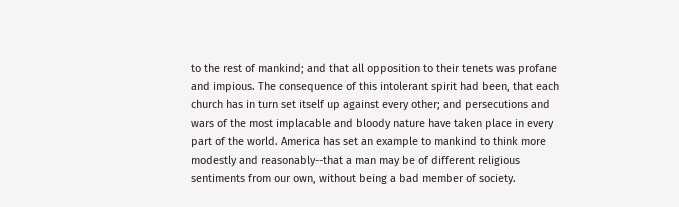to the rest of mankind; and that all opposition to their tenets was profane and impious. The consequence of this intolerant spirit had been, that each church has in turn set itself up against every other; and persecutions and wars of the most implacable and bloody nature have taken place in every part of the world. America has set an example to mankind to think more modestly and reasonably--that a man may be of different religious sentiments from our own, without being a bad member of society.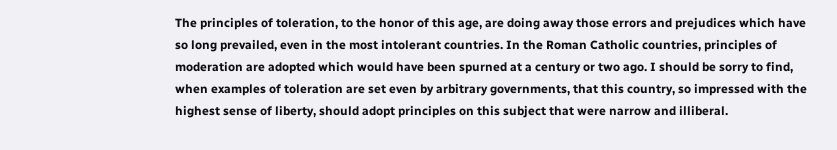The principles of toleration, to the honor of this age, are doing away those errors and prejudices which have so long prevailed, even in the most intolerant countries. In the Roman Catholic countries, principles of moderation are adopted which would have been spurned at a century or two ago. I should be sorry to find, when examples of toleration are set even by arbitrary governments, that this country, so impressed with the highest sense of liberty, should adopt principles on this subject that were narrow and illiberal.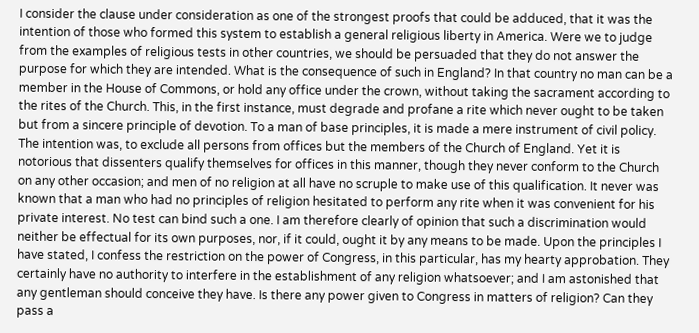I consider the clause under consideration as one of the strongest proofs that could be adduced, that it was the intention of those who formed this system to establish a general religious liberty in America. Were we to judge from the examples of religious tests in other countries, we should be persuaded that they do not answer the purpose for which they are intended. What is the consequence of such in England? In that country no man can be a member in the House of Commons, or hold any office under the crown, without taking the sacrament according to the rites of the Church. This, in the first instance, must degrade and profane a rite which never ought to be taken but from a sincere principle of devotion. To a man of base principles, it is made a mere instrument of civil policy. The intention was, to exclude all persons from offices but the members of the Church of England. Yet it is notorious that dissenters qualify themselves for offices in this manner, though they never conform to the Church on any other occasion; and men of no religion at all have no scruple to make use of this qualification. It never was known that a man who had no principles of religion hesitated to perform any rite when it was convenient for his private interest. No test can bind such a one. I am therefore clearly of opinion that such a discrimination would neither be effectual for its own purposes, nor, if it could, ought it by any means to be made. Upon the principles I have stated, I confess the restriction on the power of Congress, in this particular, has my hearty approbation. They certainly have no authority to interfere in the establishment of any religion whatsoever; and I am astonished that any gentleman should conceive they have. Is there any power given to Congress in matters of religion? Can they pass a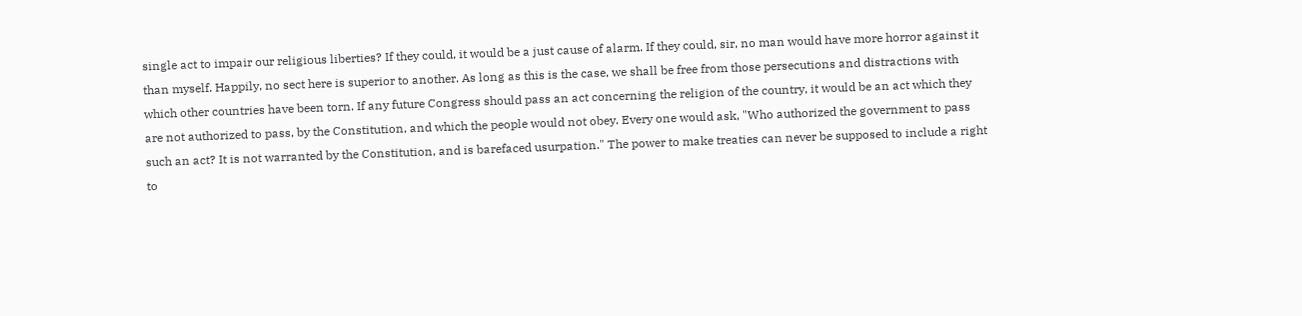single act to impair our religious liberties? If they could, it would be a just cause of alarm. If they could, sir, no man would have more horror against it than myself. Happily, no sect here is superior to another. As long as this is the case, we shall be free from those persecutions and distractions with which other countries have been torn. If any future Congress should pass an act concerning the religion of the country, it would be an act which they are not authorized to pass, by the Constitution, and which the people would not obey. Every one would ask, "Who authorized the government to pass such an act? It is not warranted by the Constitution, and is barefaced usurpation." The power to make treaties can never be supposed to include a right to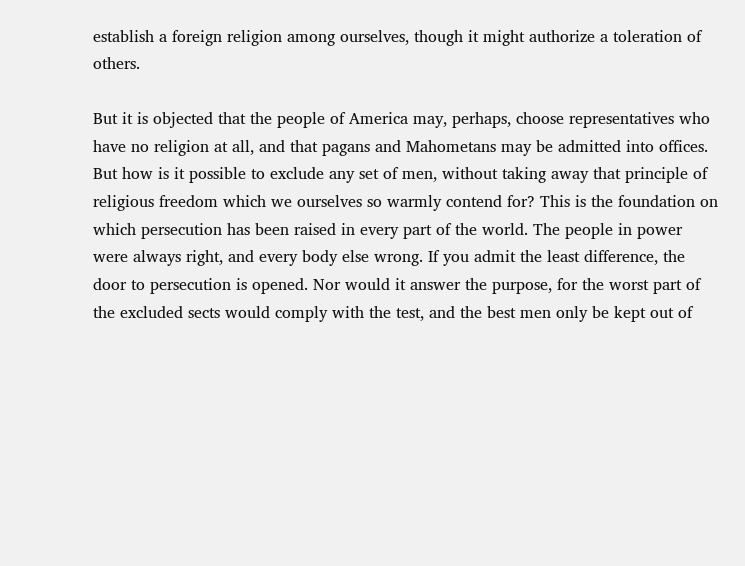establish a foreign religion among ourselves, though it might authorize a toleration of others.

But it is objected that the people of America may, perhaps, choose representatives who have no religion at all, and that pagans and Mahometans may be admitted into offices. But how is it possible to exclude any set of men, without taking away that principle of religious freedom which we ourselves so warmly contend for? This is the foundation on which persecution has been raised in every part of the world. The people in power were always right, and every body else wrong. If you admit the least difference, the door to persecution is opened. Nor would it answer the purpose, for the worst part of the excluded sects would comply with the test, and the best men only be kept out of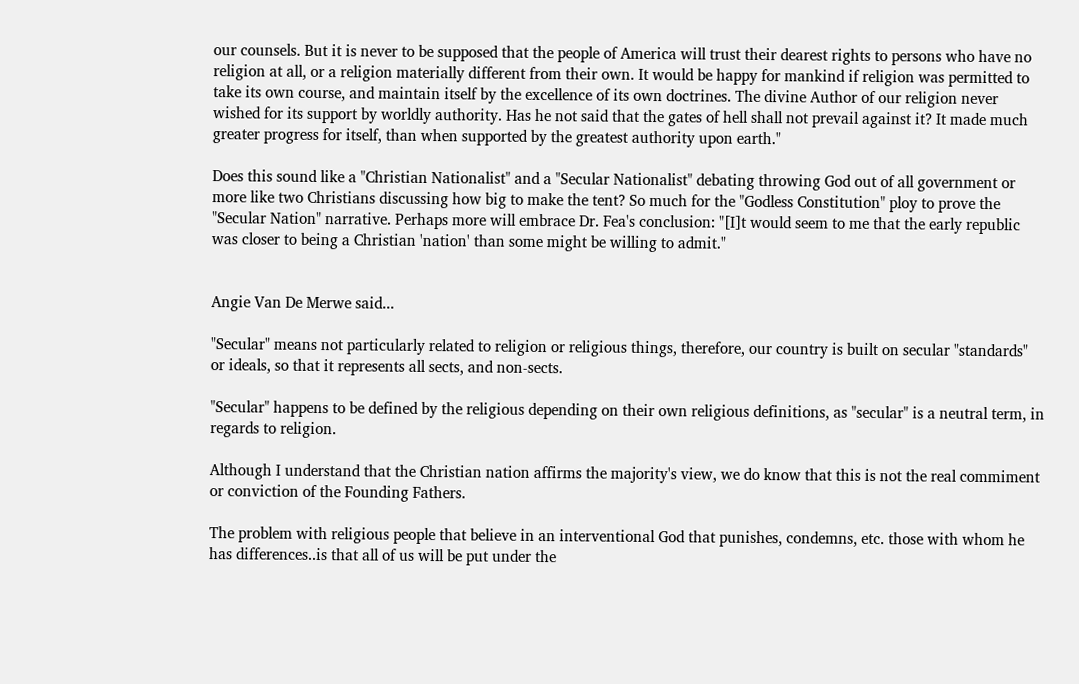our counsels. But it is never to be supposed that the people of America will trust their dearest rights to persons who have no religion at all, or a religion materially different from their own. It would be happy for mankind if religion was permitted to take its own course, and maintain itself by the excellence of its own doctrines. The divine Author of our religion never wished for its support by worldly authority. Has he not said that the gates of hell shall not prevail against it? It made much greater progress for itself, than when supported by the greatest authority upon earth."

Does this sound like a "Christian Nationalist" and a "Secular Nationalist" debating throwing God out of all government or more like two Christians discussing how big to make the tent? So much for the "Godless Constitution" ploy to prove the "Secular Nation" narrative. Perhaps more will embrace Dr. Fea's conclusion: "[I]t would seem to me that the early republic was closer to being a Christian 'nation' than some might be willing to admit."


Angie Van De Merwe said...

"Secular" means not particularly related to religion or religious things, therefore, our country is built on secular "standards" or ideals, so that it represents all sects, and non-sects.

"Secular" happens to be defined by the religious depending on their own religious definitions, as "secular" is a neutral term, in regards to religion.

Although I understand that the Christian nation affirms the majority's view, we do know that this is not the real commiment or conviction of the Founding Fathers.

The problem with religious people that believe in an interventional God that punishes, condemns, etc. those with whom he has differences..is that all of us will be put under the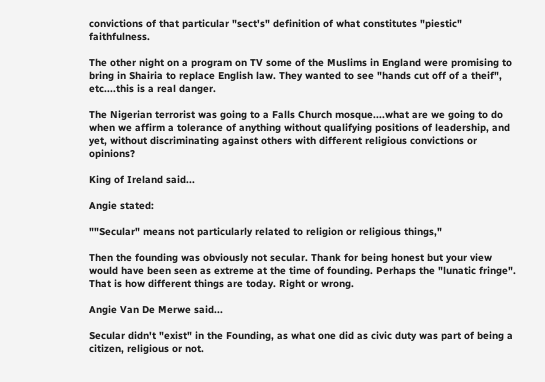convictions of that particular "sect's" definition of what constitutes "piestic" faithfulness.

The other night on a program on TV some of the Muslims in England were promising to bring in Shairia to replace English law. They wanted to see "hands cut off of a theif", etc....this is a real danger.

The Nigerian terrorist was going to a Falls Church mosque....what are we going to do when we affirm a tolerance of anything without qualifying positions of leadership, and yet, without discriminating against others with different religious convictions or opinions?

King of Ireland said...

Angie stated:

""Secular" means not particularly related to religion or religious things,"

Then the founding was obviously not secular. Thank for being honest but your view would have been seen as extreme at the time of founding. Perhaps the "lunatic fringe". That is how different things are today. Right or wrong.

Angie Van De Merwe said...

Secular didn't "exist" in the Founding, as what one did as civic duty was part of being a citizen, religious or not.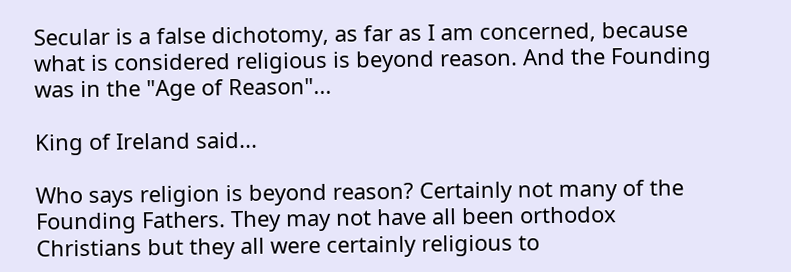Secular is a false dichotomy, as far as I am concerned, because what is considered religious is beyond reason. And the Founding was in the "Age of Reason"...

King of Ireland said...

Who says religion is beyond reason? Certainly not many of the Founding Fathers. They may not have all been orthodox Christians but they all were certainly religious to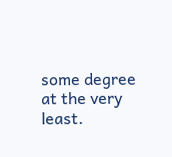some degree at the very least.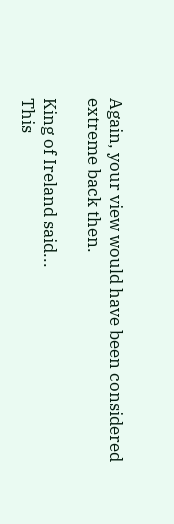Again, your view would have been considered extreme back then.

King of Ireland said...
This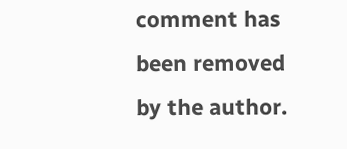comment has been removed by the author.